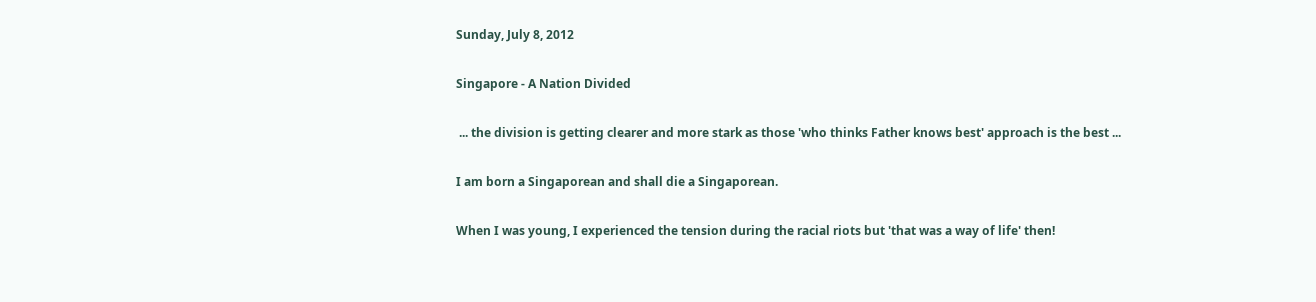Sunday, July 8, 2012

Singapore - A Nation Divided

 ... the division is getting clearer and more stark as those 'who thinks Father knows best' approach is the best ...

I am born a Singaporean and shall die a Singaporean.

When I was young, I experienced the tension during the racial riots but 'that was a way of life' then!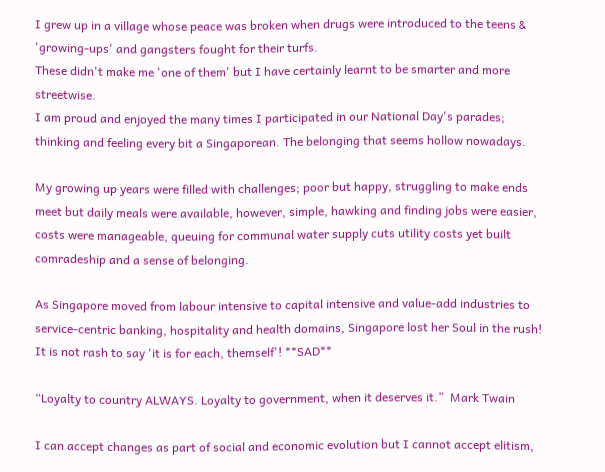I grew up in a village whose peace was broken when drugs were introduced to the teens & 'growing-ups' and gangsters fought for their turfs.
These didn't make me 'one of them' but I have certainly learnt to be smarter and more streetwise.
I am proud and enjoyed the many times I participated in our National Day's parades; thinking and feeling every bit a Singaporean. The belonging that seems hollow nowadays.

My growing up years were filled with challenges; poor but happy, struggling to make ends meet but daily meals were available, however, simple, hawking and finding jobs were easier, costs were manageable, queuing for communal water supply cuts utility costs yet built comradeship and a sense of belonging.

As Singapore moved from labour intensive to capital intensive and value-add industries to service-centric banking, hospitality and health domains, Singapore lost her Soul in the rush! It is not rash to say 'it is for each, themself'! **SAD**

“Loyalty to country ALWAYS. Loyalty to government, when it deserves it.”  Mark Twain

I can accept changes as part of social and economic evolution but I cannot accept elitism,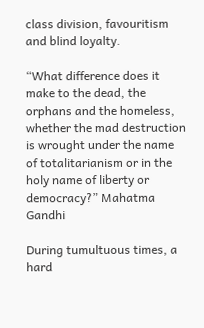class division, favouritism and blind loyalty.

“What difference does it make to the dead, the orphans and the homeless, whether the mad destruction is wrought under the name of totalitarianism or in the holy name of liberty or democracy?” Mahatma Gandhi

During tumultuous times, a hard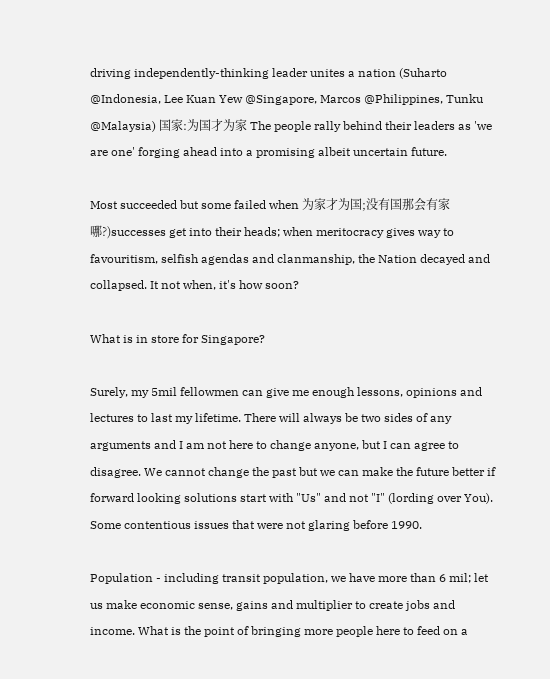driving independently-thinking leader unites a nation (Suharto @Indonesia, Lee Kuan Yew @Singapore, Marcos @Philippines, Tunku @Malaysia) 国家:为国才为家 The people rally behind their leaders as 'we are one' forging ahead into a promising albeit uncertain future.

Most succeeded but some failed when 为家才为国;没有国那会有家哪?)successes get into their heads; when meritocracy gives way to favouritism, selfish agendas and clanmanship, the Nation decayed and collapsed. It not when, it's how soon?

What is in store for Singapore?

Surely, my 5mil fellowmen can give me enough lessons, opinions and lectures to last my lifetime. There will always be two sides of any arguments and I am not here to change anyone, but I can agree to disagree. We cannot change the past but we can make the future better if forward looking solutions start with "Us" and not "I" (lording over You). Some contentious issues that were not glaring before 1990.

Population - including transit population, we have more than 6 mil; let us make economic sense, gains and multiplier to create jobs and income. What is the point of bringing more people here to feed on a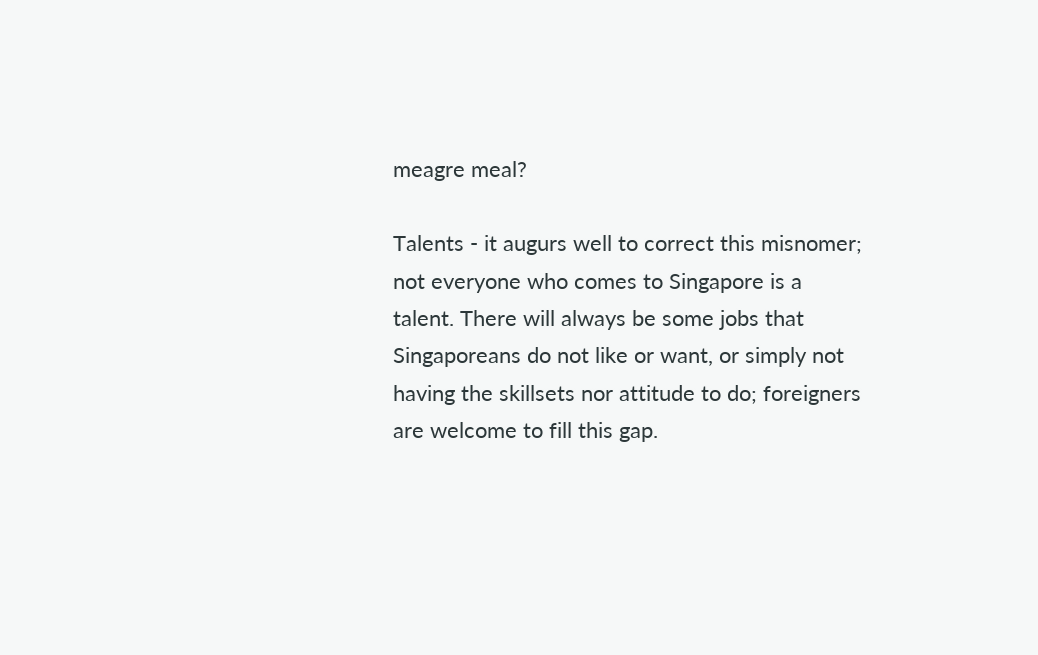meagre meal?

Talents - it augurs well to correct this misnomer; not everyone who comes to Singapore is a talent. There will always be some jobs that Singaporeans do not like or want, or simply not having the skillsets nor attitude to do; foreigners are welcome to fill this gap.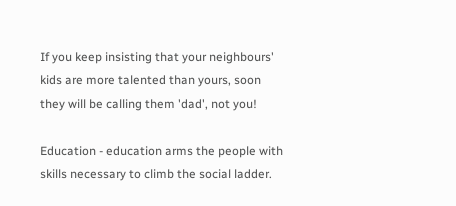If you keep insisting that your neighbours' kids are more talented than yours, soon they will be calling them 'dad', not you!

Education - education arms the people with skills necessary to climb the social ladder.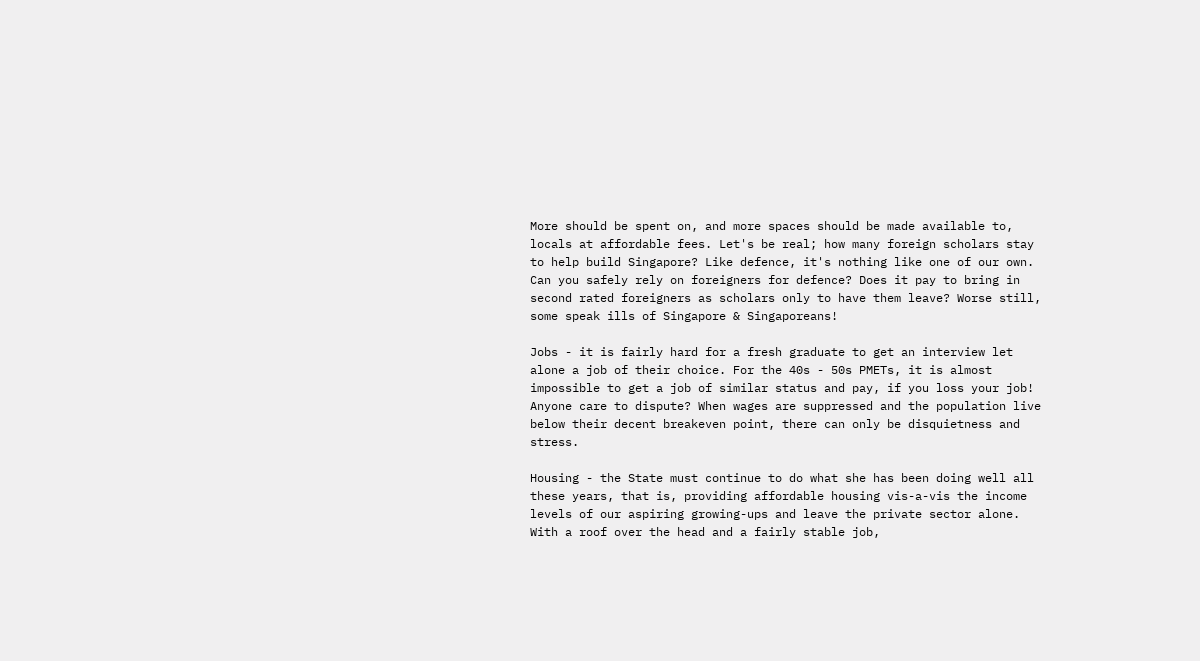More should be spent on, and more spaces should be made available to, locals at affordable fees. Let's be real; how many foreign scholars stay to help build Singapore? Like defence, it's nothing like one of our own. Can you safely rely on foreigners for defence? Does it pay to bring in second rated foreigners as scholars only to have them leave? Worse still, some speak ills of Singapore & Singaporeans!

Jobs - it is fairly hard for a fresh graduate to get an interview let alone a job of their choice. For the 40s - 50s PMETs, it is almost impossible to get a job of similar status and pay, if you loss your job! Anyone care to dispute? When wages are suppressed and the population live below their decent breakeven point, there can only be disquietness and stress.

Housing - the State must continue to do what she has been doing well all these years, that is, providing affordable housing vis-a-vis the income levels of our aspiring growing-ups and leave the private sector alone. With a roof over the head and a fairly stable job,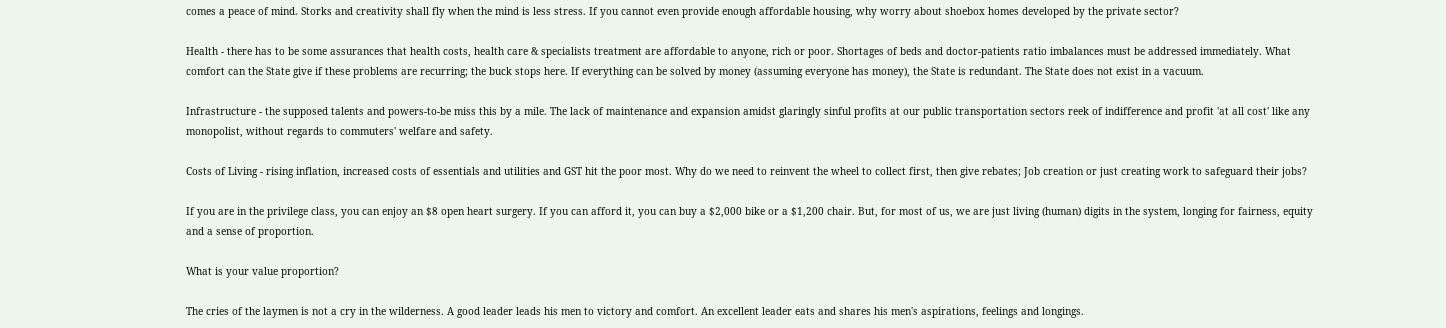comes a peace of mind. Storks and creativity shall fly when the mind is less stress. If you cannot even provide enough affordable housing, why worry about shoebox homes developed by the private sector?

Health - there has to be some assurances that health costs, health care & specialists treatment are affordable to anyone, rich or poor. Shortages of beds and doctor-patients ratio imbalances must be addressed immediately. What comfort can the State give if these problems are recurring; the buck stops here. If everything can be solved by money (assuming everyone has money), the State is redundant. The State does not exist in a vacuum.

Infrastructure - the supposed talents and powers-to-be miss this by a mile. The lack of maintenance and expansion amidst glaringly sinful profits at our public transportation sectors reek of indifference and profit 'at all cost' like any monopolist, without regards to commuters' welfare and safety.

Costs of Living - rising inflation, increased costs of essentials and utilities and GST hit the poor most. Why do we need to reinvent the wheel to collect first, then give rebates; Job creation or just creating work to safeguard their jobs?

If you are in the privilege class, you can enjoy an $8 open heart surgery. If you can afford it, you can buy a $2,000 bike or a $1,200 chair. But, for most of us, we are just living (human) digits in the system, longing for fairness, equity and a sense of proportion.

What is your value proportion?

The cries of the laymen is not a cry in the wilderness. A good leader leads his men to victory and comfort. An excellent leader eats and shares his men's aspirations, feelings and longings.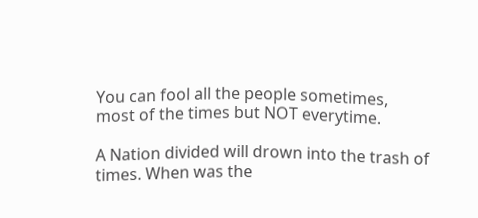You can fool all the people sometimes, most of the times but NOT everytime.

A Nation divided will drown into the trash of times. When was the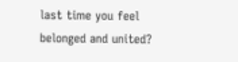last time you feel belonged and united?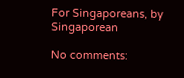For Singaporeans, by Singaporean

No comments: